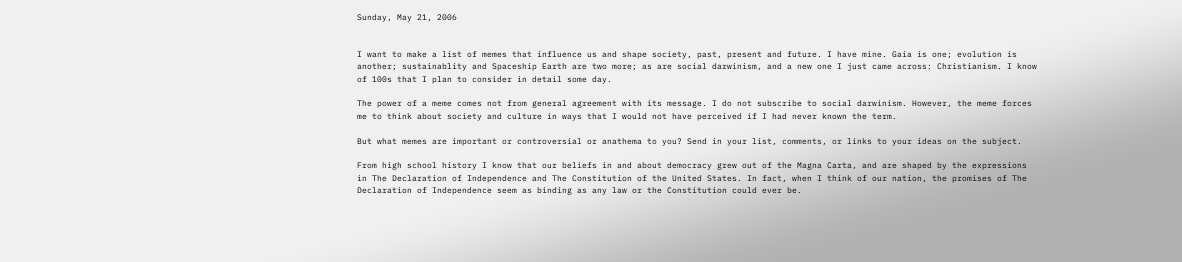Sunday, May 21, 2006


I want to make a list of memes that influence us and shape society, past, present and future. I have mine. Gaia is one; evolution is another; sustainablity and Spaceship Earth are two more; as are social darwinism, and a new one I just came across: Christianism. I know of 100s that I plan to consider in detail some day.

The power of a meme comes not from general agreement with its message. I do not subscribe to social darwinism. However, the meme forces me to think about society and culture in ways that I would not have perceived if I had never known the term.

But what memes are important or controversial or anathema to you? Send in your list, comments, or links to your ideas on the subject.

From high school history I know that our beliefs in and about democracy grew out of the Magna Carta, and are shaped by the expressions in The Declaration of Independence and The Constitution of the United States. In fact, when I think of our nation, the promises of The Declaration of Independence seem as binding as any law or the Constitution could ever be.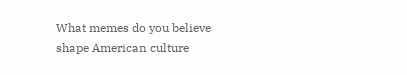What memes do you believe shape American culture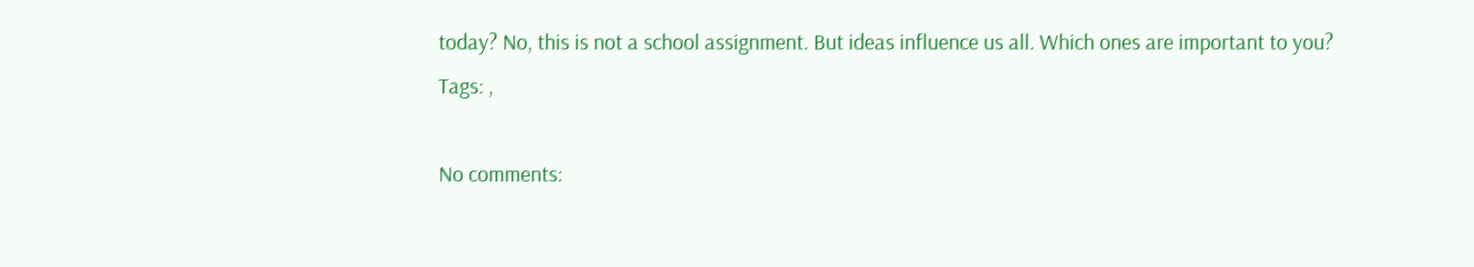today? No, this is not a school assignment. But ideas influence us all. Which ones are important to you?
Tags: ,

No comments: